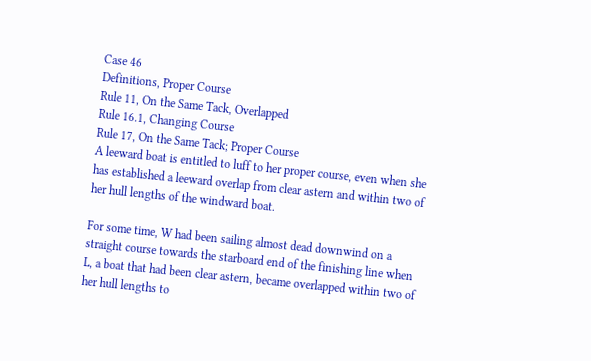Case 46
Definitions, Proper Course
Rule 11, On the Same Tack, Overlapped
Rule 16.1, Changing Course
Rule 17, On the Same Tack; Proper Course
A leeward boat is entitled to luff to her proper course, even when she has established a leeward overlap from clear astern and within two of her hull lengths of the windward boat.

For some time, W had been sailing almost dead downwind on a straight course towards the starboard end of the finishing line when L, a boat that had been clear astern, became overlapped within two of her hull lengths to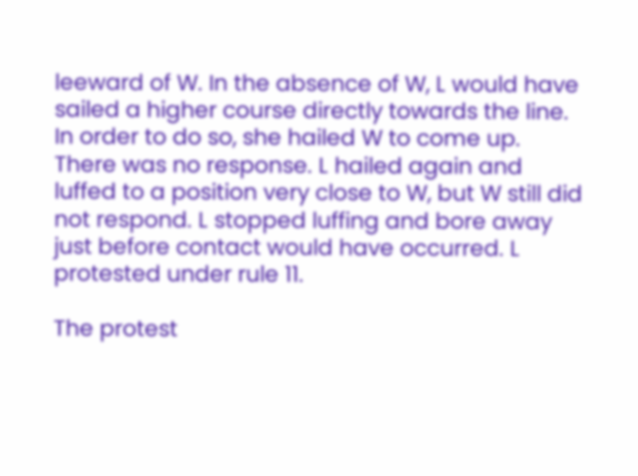leeward of W. In the absence of W, L would have sailed a higher course directly towards the line. In order to do so, she hailed W to come up. There was no response. L hailed again and luffed to a position very close to W, but W still did not respond. L stopped luffing and bore away just before contact would have occurred. L protested under rule 11.

The protest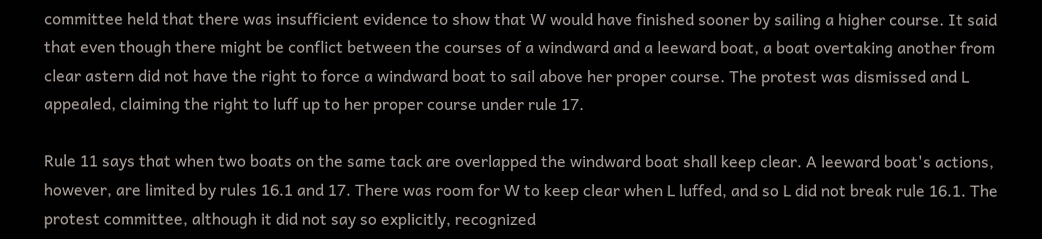committee held that there was insufficient evidence to show that W would have finished sooner by sailing a higher course. It said that even though there might be conflict between the courses of a windward and a leeward boat, a boat overtaking another from clear astern did not have the right to force a windward boat to sail above her proper course. The protest was dismissed and L appealed, claiming the right to luff up to her proper course under rule 17.

Rule 11 says that when two boats on the same tack are overlapped the windward boat shall keep clear. A leeward boat's actions, however, are limited by rules 16.1 and 17. There was room for W to keep clear when L luffed, and so L did not break rule 16.1. The protest committee, although it did not say so explicitly, recognized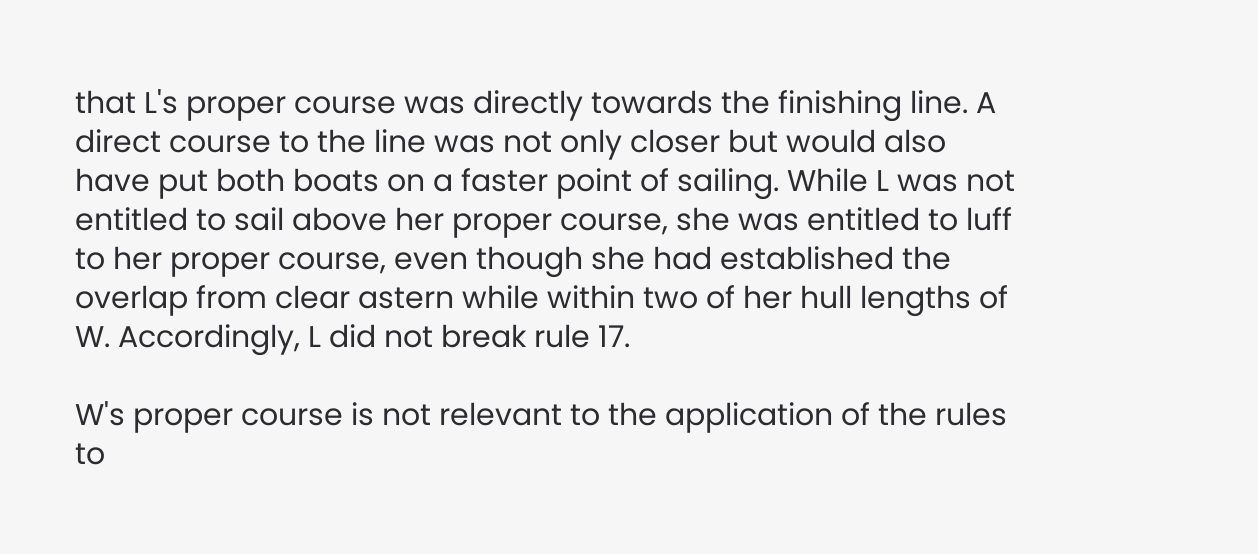that L's proper course was directly towards the finishing line. A direct course to the line was not only closer but would also have put both boats on a faster point of sailing. While L was not entitled to sail above her proper course, she was entitled to luff to her proper course, even though she had established the overlap from clear astern while within two of her hull lengths of W. Accordingly, L did not break rule 17.

W's proper course is not relevant to the application of the rules to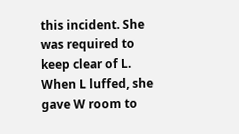this incident. She was required to keep clear of L. When L luffed, she gave W room to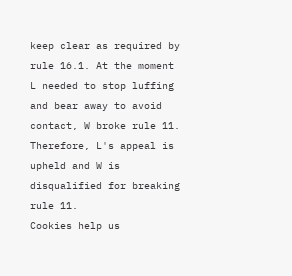keep clear as required by rule 16.1. At the moment L needed to stop luffing and bear away to avoid contact, W broke rule 11. Therefore, L's appeal is upheld and W is disqualified for breaking rule 11.
Cookies help us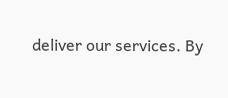deliver our services. By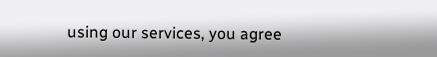using our services, you agree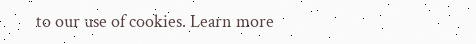to our use of cookies. Learn more